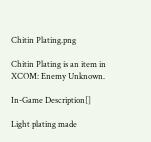Chitin Plating.png

Chitin Plating is an item in XCOM: Enemy Unknown.

In-Game Description[]

Light plating made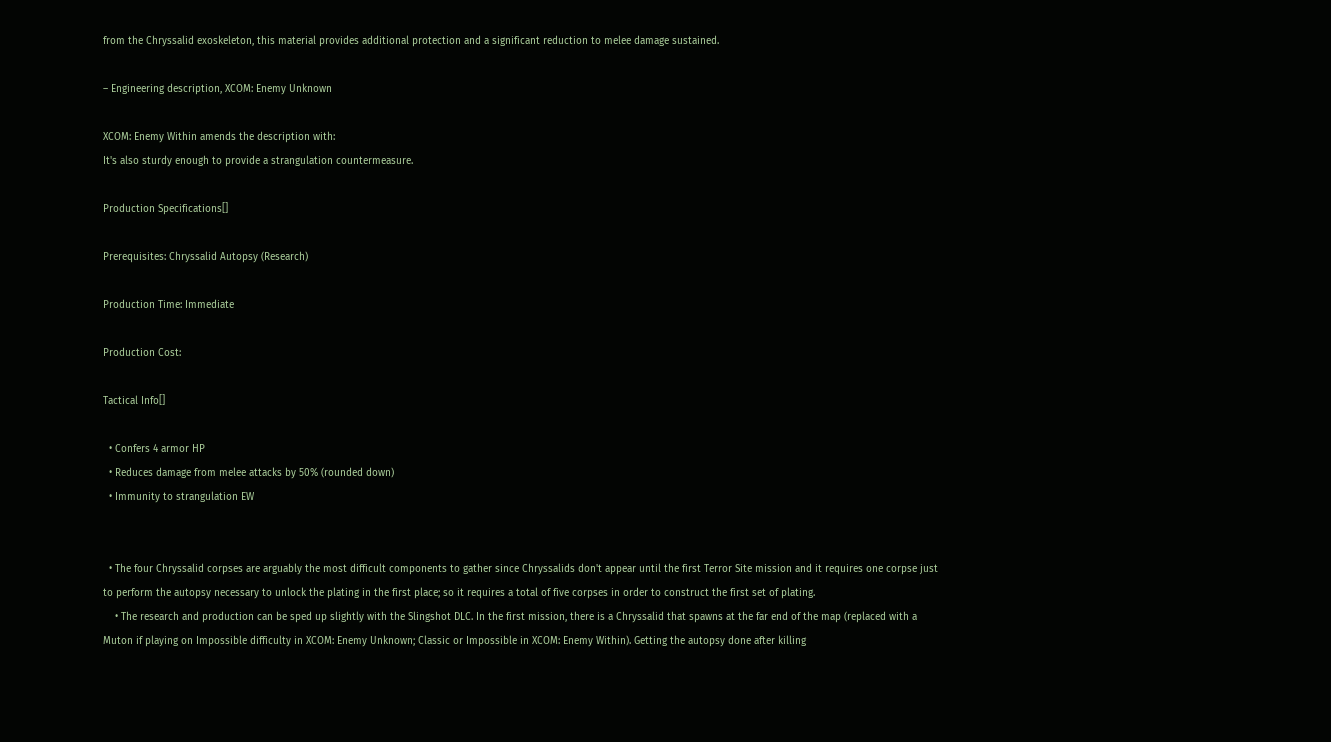from the Chryssalid exoskeleton, this material provides additional protection and a significant reduction to melee damage sustained.

– Engineering description, XCOM: Enemy Unknown

XCOM: Enemy Within amends the description with:
It's also sturdy enough to provide a strangulation countermeasure.

Production Specifications[]

Prerequisites: Chryssalid Autopsy (Research)

Production Time: Immediate

Production Cost:

Tactical Info[]

  • Confers 4 armor HP
  • Reduces damage from melee attacks by 50% (rounded down)
  • Immunity to strangulation EW


  • The four Chryssalid corpses are arguably the most difficult components to gather since Chryssalids don't appear until the first Terror Site mission and it requires one corpse just to perform the autopsy necessary to unlock the plating in the first place; so it requires a total of five corpses in order to construct the first set of plating.
    • The research and production can be sped up slightly with the Slingshot DLC. In the first mission, there is a Chryssalid that spawns at the far end of the map (replaced with a Muton if playing on Impossible difficulty in XCOM: Enemy Unknown; Classic or Impossible in XCOM: Enemy Within). Getting the autopsy done after killing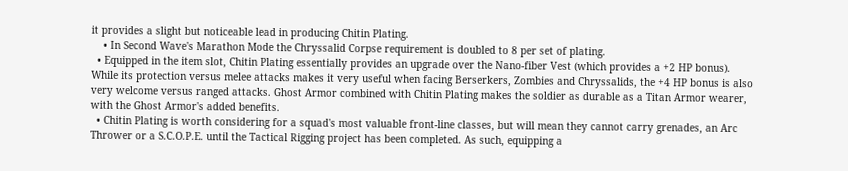it provides a slight but noticeable lead in producing Chitin Plating.
    • In Second Wave's Marathon Mode the Chryssalid Corpse requirement is doubled to 8 per set of plating.
  • Equipped in the item slot, Chitin Plating essentially provides an upgrade over the Nano-fiber Vest (which provides a +2 HP bonus). While its protection versus melee attacks makes it very useful when facing Berserkers, Zombies and Chryssalids, the +4 HP bonus is also very welcome versus ranged attacks. Ghost Armor combined with Chitin Plating makes the soldier as durable as a Titan Armor wearer, with the Ghost Armor's added benefits.
  • Chitin Plating is worth considering for a squad's most valuable front-line classes, but will mean they cannot carry grenades, an Arc Thrower or a S.C.O.P.E. until the Tactical Rigging project has been completed. As such, equipping a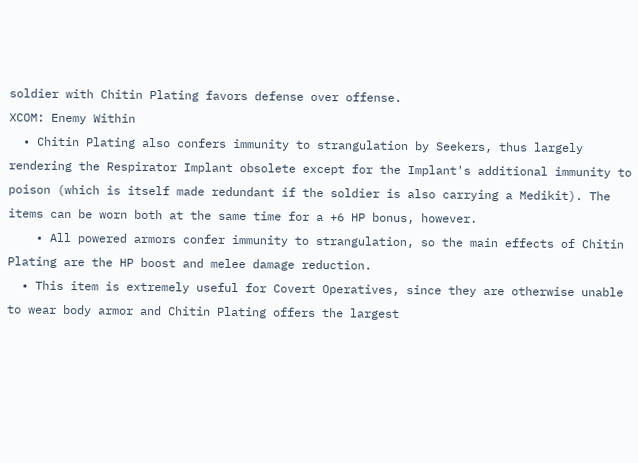soldier with Chitin Plating favors defense over offense.
XCOM: Enemy Within
  • Chitin Plating also confers immunity to strangulation by Seekers, thus largely rendering the Respirator Implant obsolete except for the Implant's additional immunity to poison (which is itself made redundant if the soldier is also carrying a Medikit). The items can be worn both at the same time for a +6 HP bonus, however.
    • All powered armors confer immunity to strangulation, so the main effects of Chitin Plating are the HP boost and melee damage reduction.
  • This item is extremely useful for Covert Operatives, since they are otherwise unable to wear body armor and Chitin Plating offers the largest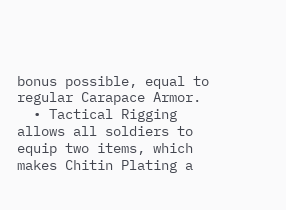bonus possible, equal to regular Carapace Armor.
  • Tactical Rigging allows all soldiers to equip two items, which makes Chitin Plating a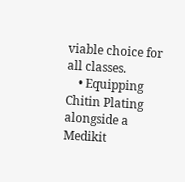viable choice for all classes.
    • Equipping Chitin Plating alongside a Medikit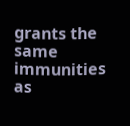grants the same immunities as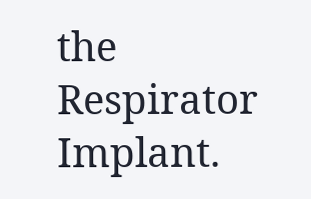the Respirator Implant.